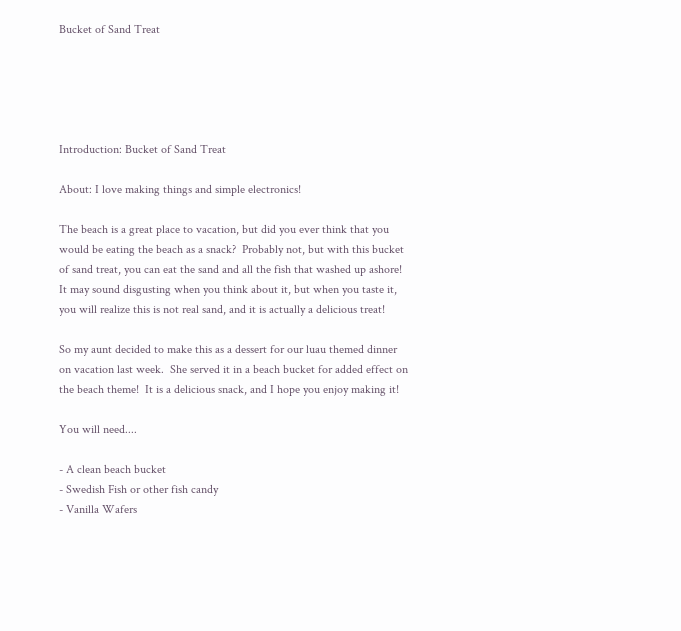Bucket of Sand Treat





Introduction: Bucket of Sand Treat

About: I love making things and simple electronics!

The beach is a great place to vacation, but did you ever think that you would be eating the beach as a snack?  Probably not, but with this bucket of sand treat, you can eat the sand and all the fish that washed up ashore!  It may sound disgusting when you think about it, but when you taste it, you will realize this is not real sand, and it is actually a delicious treat!

So my aunt decided to make this as a dessert for our luau themed dinner on vacation last week.  She served it in a beach bucket for added effect on the beach theme!  It is a delicious snack, and I hope you enjoy making it!

You will need....

- A clean beach bucket
- Swedish Fish or other fish candy
- Vanilla Wafers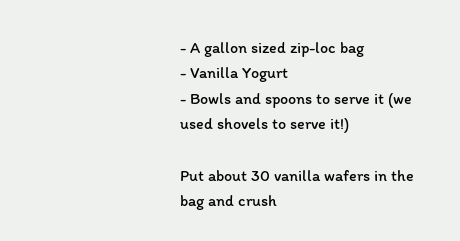- A gallon sized zip-loc bag
- Vanilla Yogurt
- Bowls and spoons to serve it (we used shovels to serve it!)

Put about 30 vanilla wafers in the bag and crush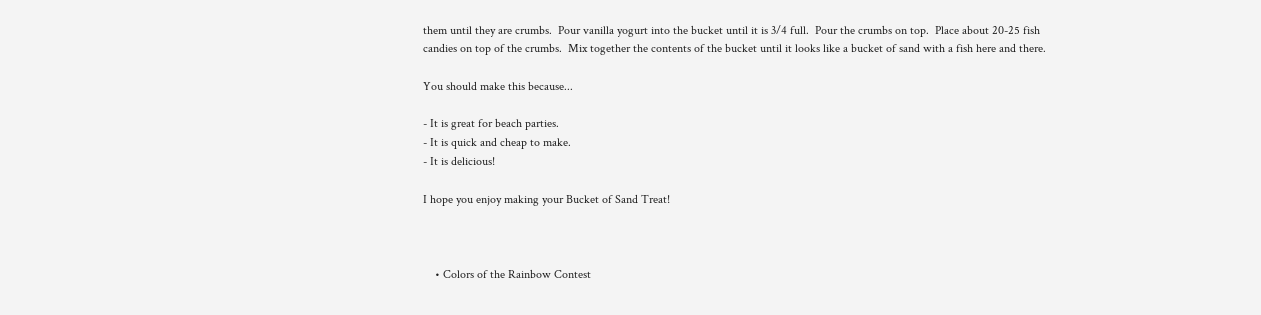them until they are crumbs.  Pour vanilla yogurt into the bucket until it is 3/4 full.  Pour the crumbs on top.  Place about 20-25 fish candies on top of the crumbs.  Mix together the contents of the bucket until it looks like a bucket of sand with a fish here and there.

You should make this because...

- It is great for beach parties.
- It is quick and cheap to make.
- It is delicious!

I hope you enjoy making your Bucket of Sand Treat!



    • Colors of the Rainbow Contest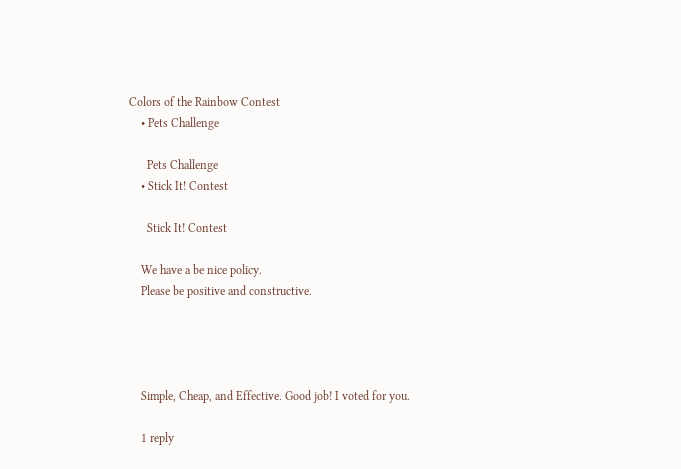Colors of the Rainbow Contest
    • Pets Challenge

      Pets Challenge
    • Stick It! Contest

      Stick It! Contest

    We have a be nice policy.
    Please be positive and constructive.




    Simple, Cheap, and Effective. Good job! I voted for you.

    1 reply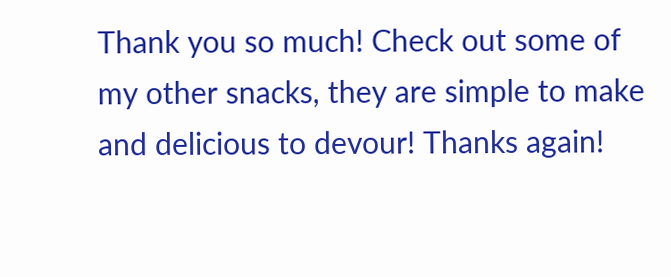Thank you so much! Check out some of my other snacks, they are simple to make and delicious to devour! Thanks again!